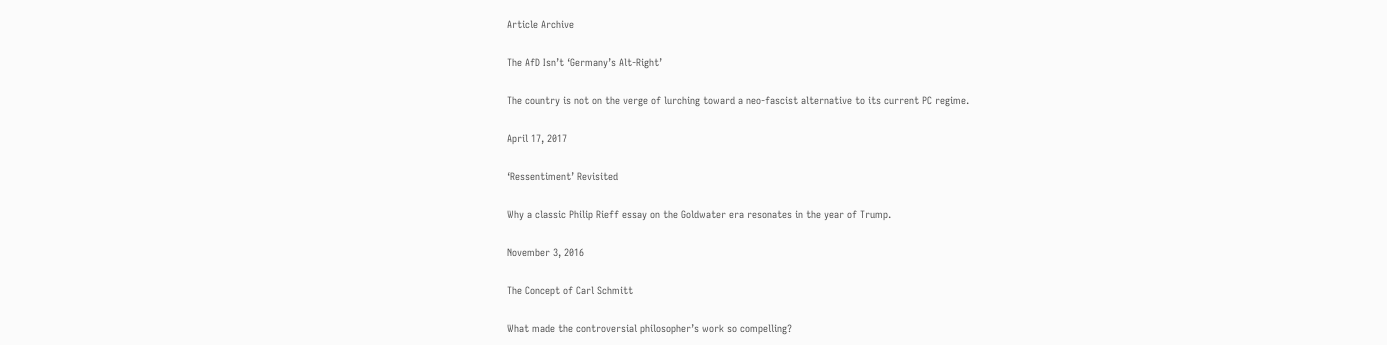Article Archive

The AfD Isn’t ‘Germany’s Alt-Right’

The country is not on the verge of lurching toward a neo-fascist alternative to its current PC regime.

April 17, 2017

‘Ressentiment’ Revisited

Why a classic Philip Rieff essay on the Goldwater era resonates in the year of Trump.

November 3, 2016

The Concept of Carl Schmitt

What made the controversial philosopher’s work so compelling?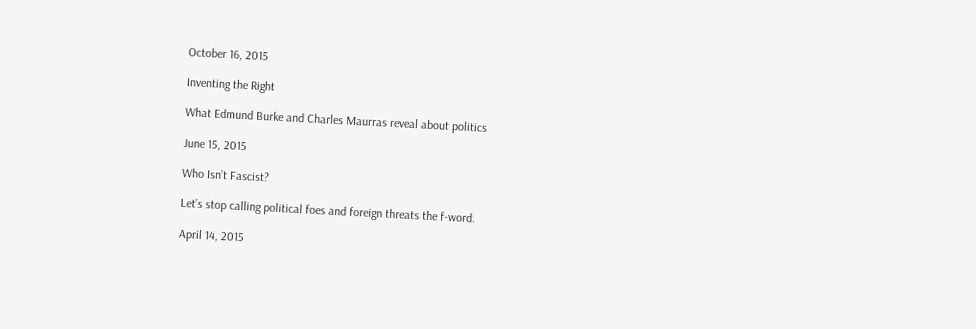October 16, 2015

Inventing the Right

What Edmund Burke and Charles Maurras reveal about politics

June 15, 2015

Who Isn’t Fascist?

Let’s stop calling political foes and foreign threats the f-word.

April 14, 2015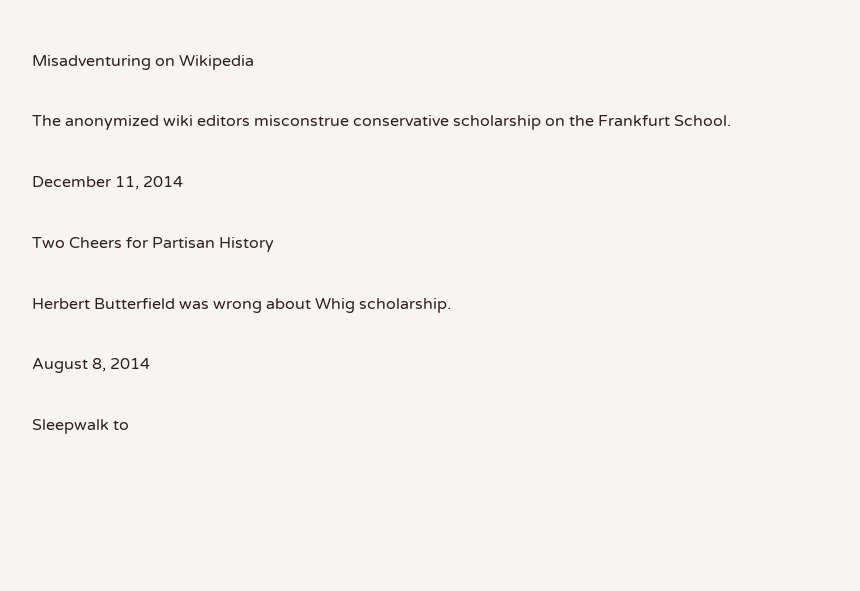Misadventuring on Wikipedia

The anonymized wiki editors misconstrue conservative scholarship on the Frankfurt School.

December 11, 2014

Two Cheers for Partisan History

Herbert Butterfield was wrong about Whig scholarship.

August 8, 2014

Sleepwalk to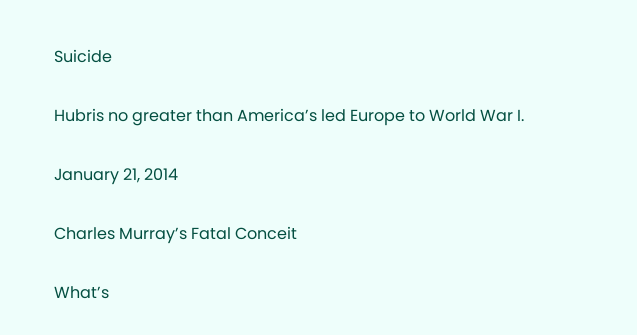Suicide

Hubris no greater than America’s led Europe to World War I.

January 21, 2014

Charles Murray’s Fatal Conceit

What’s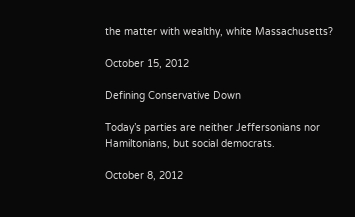the matter with wealthy, white Massachusetts?

October 15, 2012

Defining Conservative Down

Today’s parties are neither Jeffersonians nor Hamiltonians, but social democrats.

October 8, 2012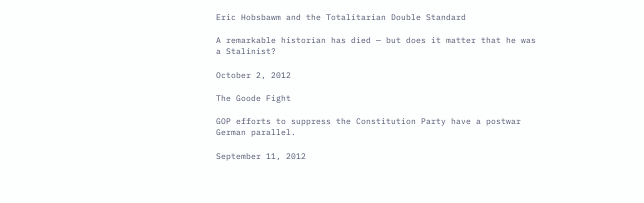Eric Hobsbawm and the Totalitarian Double Standard

A remarkable historian has died — but does it matter that he was a Stalinist?

October 2, 2012

The Goode Fight

GOP efforts to suppress the Constitution Party have a postwar German parallel.

September 11, 2012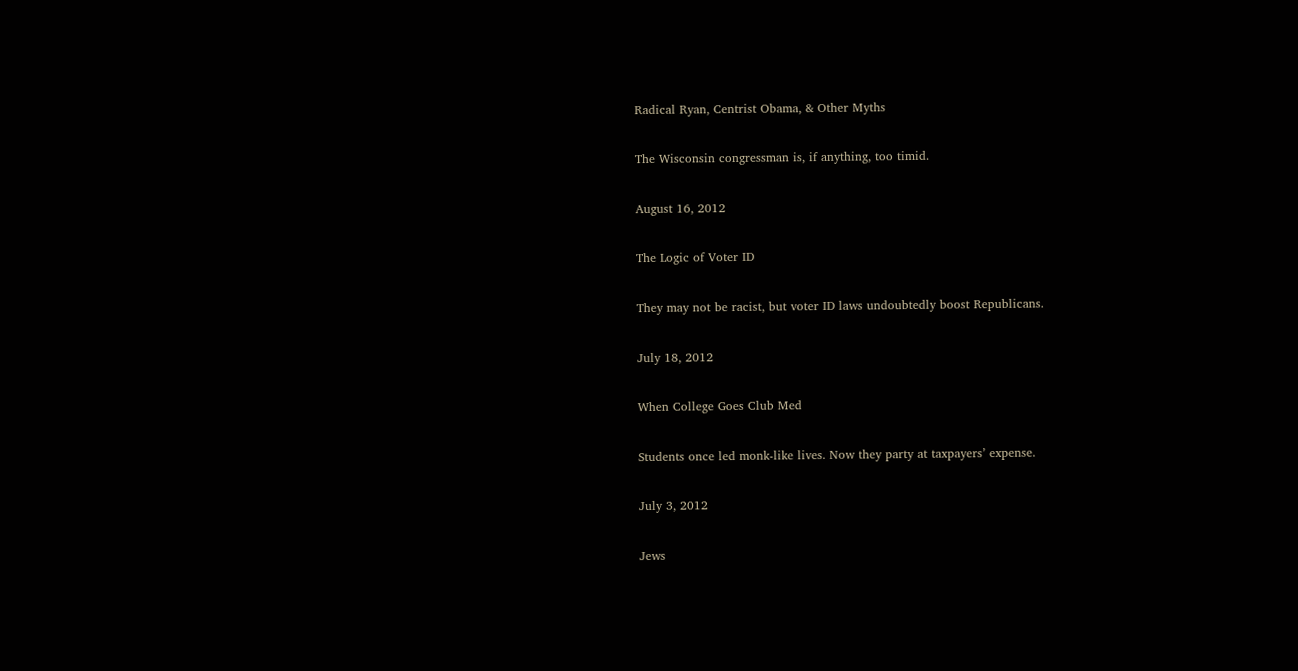Radical Ryan, Centrist Obama, & Other Myths

The Wisconsin congressman is, if anything, too timid.

August 16, 2012

The Logic of Voter ID

They may not be racist, but voter ID laws undoubtedly boost Republicans.

July 18, 2012

When College Goes Club Med

Students once led monk-like lives. Now they party at taxpayers’ expense.

July 3, 2012

Jews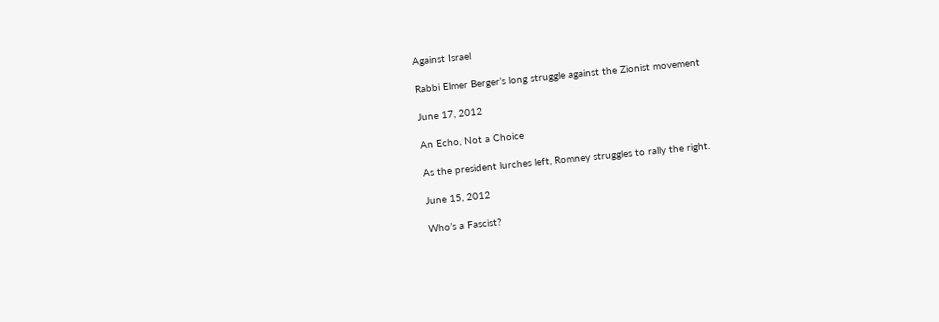Against Israel

Rabbi Elmer Berger’s long struggle against the Zionist movement

June 17, 2012

An Echo, Not a Choice

As the president lurches left, Romney struggles to rally the right.

June 15, 2012

Who’s a Fascist?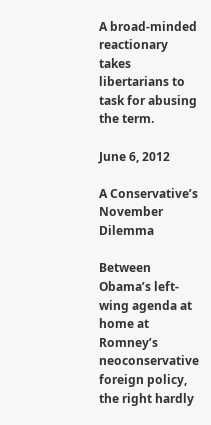A broad-minded reactionary takes libertarians to task for abusing the term.

June 6, 2012

A Conservative’s November Dilemma

Between Obama’s left-wing agenda at home at Romney’s neoconservative foreign policy, the right hardly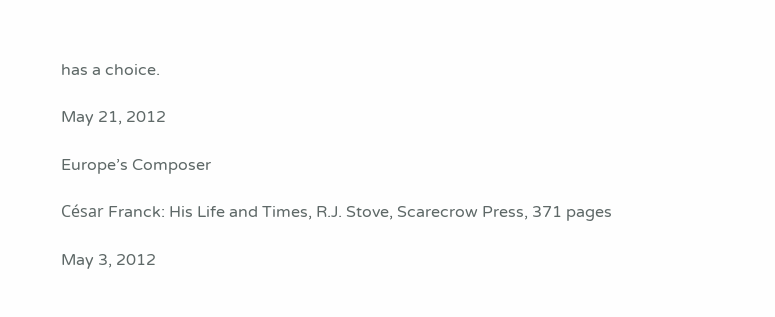has a choice.

May 21, 2012

Europe’s Composer

César Franck: His Life and Times, R.J. Stove, Scarecrow Press, 371 pages

May 3, 2012